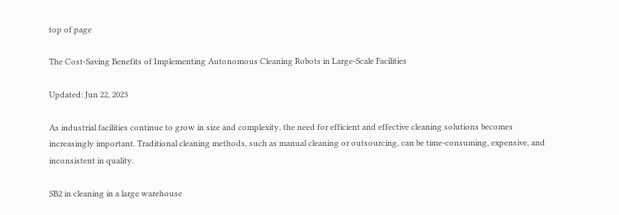top of page

The Cost-Saving Benefits of Implementing Autonomous Cleaning Robots in Large-Scale Facilities

Updated: Jun 22, 2023

As industrial facilities continue to grow in size and complexity, the need for efficient and effective cleaning solutions becomes increasingly important. Traditional cleaning methods, such as manual cleaning or outsourcing, can be time-consuming, expensive, and inconsistent in quality.

SB2 in cleaning in a large warehouse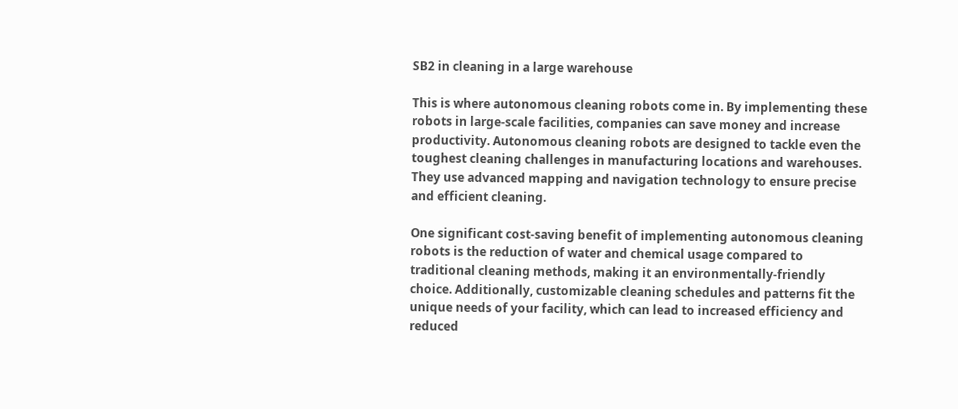SB2 in cleaning in a large warehouse

This is where autonomous cleaning robots come in. By implementing these robots in large-scale facilities, companies can save money and increase productivity. Autonomous cleaning robots are designed to tackle even the toughest cleaning challenges in manufacturing locations and warehouses. They use advanced mapping and navigation technology to ensure precise and efficient cleaning.

One significant cost-saving benefit of implementing autonomous cleaning robots is the reduction of water and chemical usage compared to traditional cleaning methods, making it an environmentally-friendly choice. Additionally, customizable cleaning schedules and patterns fit the unique needs of your facility, which can lead to increased efficiency and reduced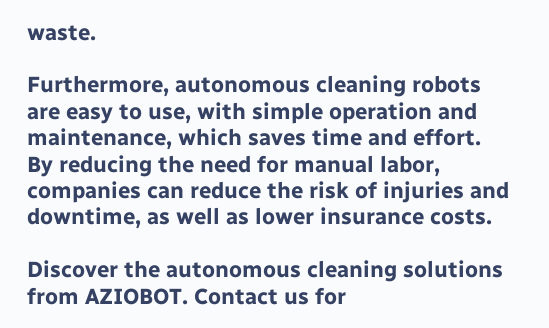waste.

Furthermore, autonomous cleaning robots are easy to use, with simple operation and maintenance, which saves time and effort. By reducing the need for manual labor, companies can reduce the risk of injuries and downtime, as well as lower insurance costs.

Discover the autonomous cleaning solutions from AZIOBOT. Contact us for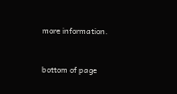more information.


bottom of page